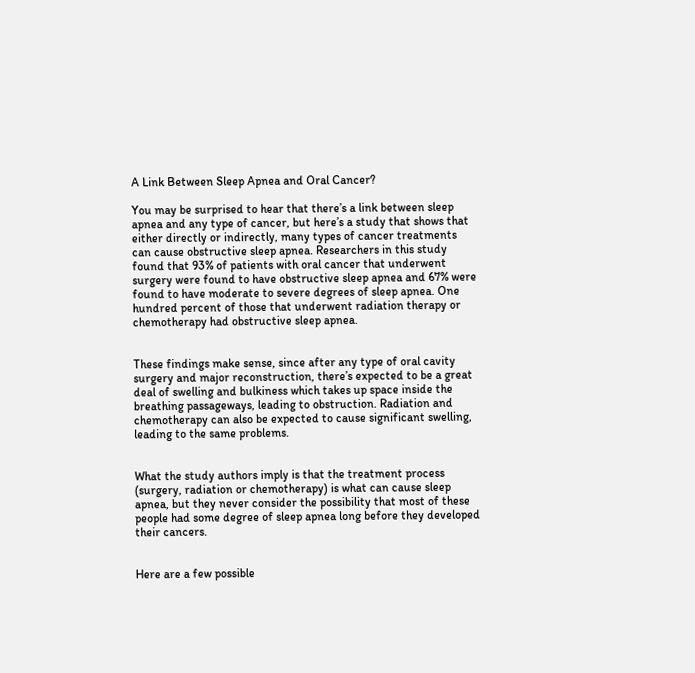A Link Between Sleep Apnea and Oral Cancer?

You may be surprised to hear that there’s a link between sleep apnea and any type of cancer, but here’s a study that shows that either directly or indirectly, many types of cancer treatments can cause obstructive sleep apnea. Researchers in this study found that 93% of patients with oral cancer that underwent surgery were found to have obstructive sleep apnea and 67% were found to have moderate to severe degrees of sleep apnea. One hundred percent of those that underwent radiation therapy or chemotherapy had obstructive sleep apnea.


These findings make sense, since after any type of oral cavity surgery and major reconstruction, there’s expected to be a great deal of swelling and bulkiness which takes up space inside the breathing passageways, leading to obstruction. Radiation and chemotherapy can also be expected to cause significant swelling, leading to the same problems.


What the study authors imply is that the treatment process (surgery, radiation or chemotherapy) is what can cause sleep apnea, but they never consider the possibility that most of these people had some degree of sleep apnea long before they developed their cancers.


Here are a few possible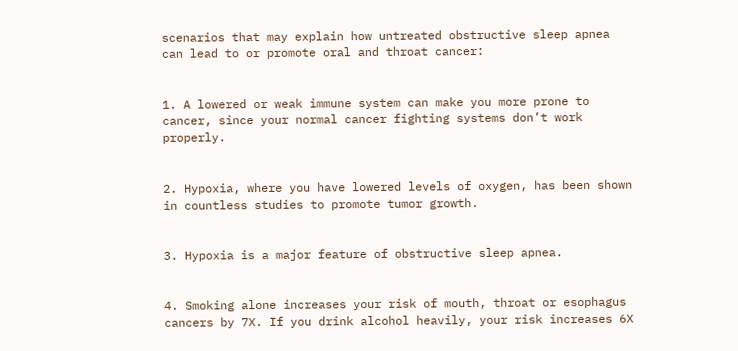scenarios that may explain how untreated obstructive sleep apnea can lead to or promote oral and throat cancer:


1. A lowered or weak immune system can make you more prone to cancer, since your normal cancer fighting systems don’t work properly.


2. Hypoxia, where you have lowered levels of oxygen, has been shown in countless studies to promote tumor growth.


3. Hypoxia is a major feature of obstructive sleep apnea.


4. Smoking alone increases your risk of mouth, throat or esophagus cancers by 7X. If you drink alcohol heavily, your risk increases 6X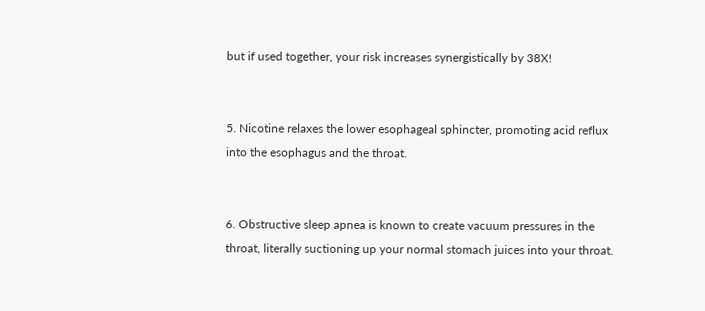but if used together, your risk increases synergistically by 38X!


5. Nicotine relaxes the lower esophageal sphincter, promoting acid reflux into the esophagus and the throat.


6. Obstructive sleep apnea is known to create vacuum pressures in the throat, literally suctioning up your normal stomach juices into your throat.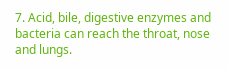7. Acid, bile, digestive enzymes and bacteria can reach the throat, nose and lungs.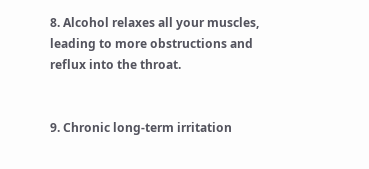8. Alcohol relaxes all your muscles, leading to more obstructions and reflux into the throat.


9. Chronic long-term irritation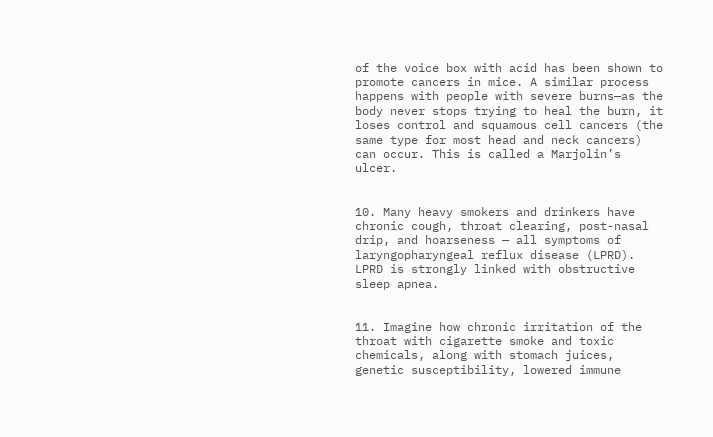of the voice box with acid has been shown to promote cancers in mice. A similar process happens with people with severe burns—as the body never stops trying to heal the burn, it loses control and squamous cell cancers (the same type for most head and neck cancers) can occur. This is called a Marjolin’s ulcer.


10. Many heavy smokers and drinkers have chronic cough, throat clearing, post-nasal drip, and hoarseness — all symptoms of laryngopharyngeal reflux disease (LPRD). LPRD is strongly linked with obstructive sleep apnea.


11. Imagine how chronic irritation of the throat with cigarette smoke and toxic chemicals, along with stomach juices, genetic susceptibility, lowered immune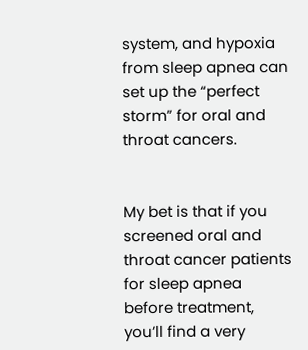system, and hypoxia from sleep apnea can set up the “perfect storm” for oral and throat cancers.


My bet is that if you screened oral and throat cancer patients for sleep apnea before treatment, you’ll find a very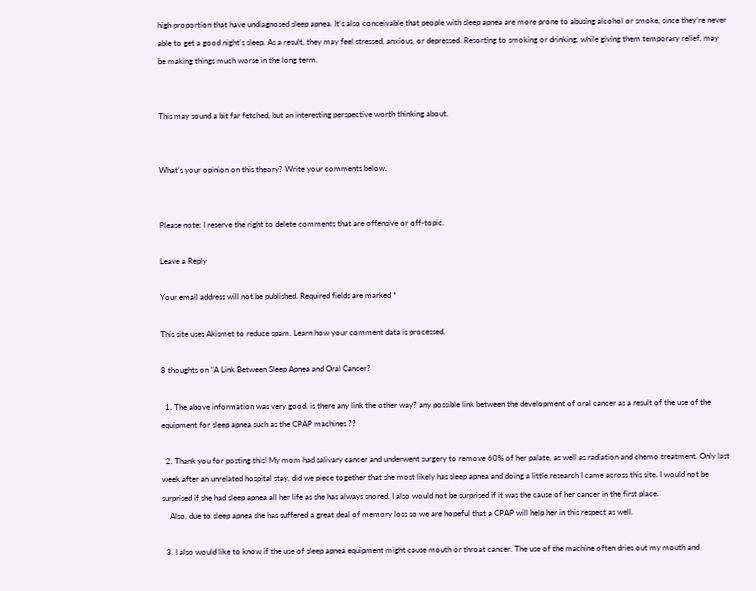high proportion that have undiagnosed sleep apnea. It’s also conceivable that people with sleep apnea are more prone to abusing alcohol or smoke, since they’re never able to get a good night’s sleep. As a result, they may feel stressed, anxious, or depressed. Resorting to smoking or drinking, while giving them temporary relief, may be making things much worse in the long term.


This may sound a bit far fetched, but an interesting perspective worth thinking about.


What’s your opinion on this theory? Write your comments below.


Please note: I reserve the right to delete comments that are offensive or off-topic.

Leave a Reply

Your email address will not be published. Required fields are marked *

This site uses Akismet to reduce spam. Learn how your comment data is processed.

8 thoughts on “A Link Between Sleep Apnea and Oral Cancer?

  1. The above information was very good. is there any link the other way? any possible link between the development of oral cancer as a result of the use of the equipment for sleep apnea such as the CPAP machines ??

  2. Thank you for posting this! My mom had salivary cancer and underwent surgery to remove 60% of her palate, as well as radiation and chemo treatment. Only last week after an unrelated hospital stay, did we piece together that she most likely has sleep apnea and doing a little research I came across this site. I would not be surprised if she had sleep apnea all her life as she has always snored. I also would not be surprised if it was the cause of her cancer in the first place.
    Also, due to sleep apnea she has suffered a great deal of memory loss so we are hopeful that a CPAP will help her in this respect as well.

  3. I also would like to know if the use of sleep apnea equipment might cause mouth or throat cancer. The use of the machine often dries out my mouth and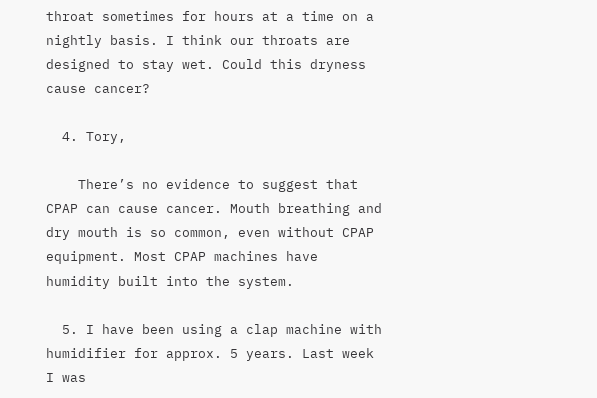throat sometimes for hours at a time on a nightly basis. I think our throats are designed to stay wet. Could this dryness cause cancer?

  4. Tory,

    There’s no evidence to suggest that CPAP can cause cancer. Mouth breathing and dry mouth is so common, even without CPAP equipment. Most CPAP machines have humidity built into the system.

  5. I have been using a clap machine with humidifier for approx. 5 years. Last week I was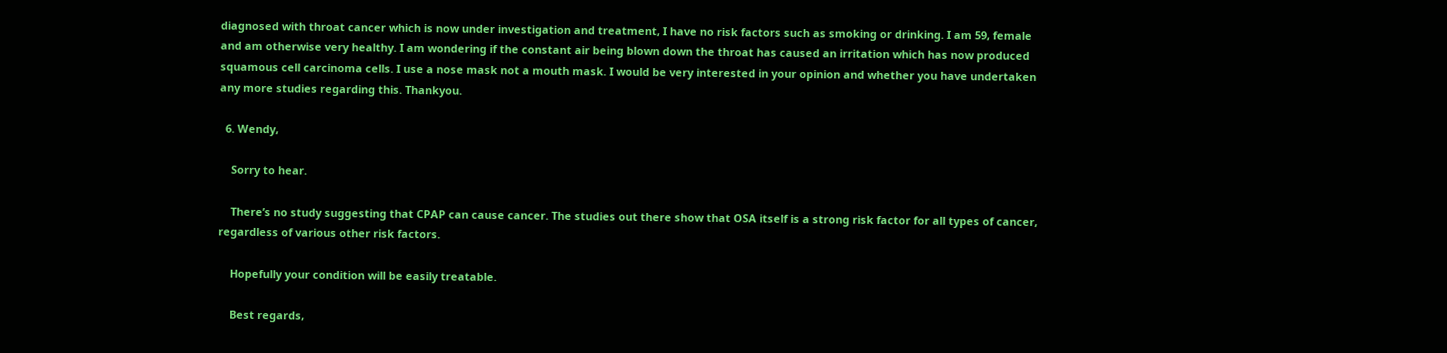diagnosed with throat cancer which is now under investigation and treatment, I have no risk factors such as smoking or drinking. I am 59, female and am otherwise very healthy. I am wondering if the constant air being blown down the throat has caused an irritation which has now produced squamous cell carcinoma cells. I use a nose mask not a mouth mask. I would be very interested in your opinion and whether you have undertaken any more studies regarding this. Thankyou.

  6. Wendy,

    Sorry to hear.

    There’s no study suggesting that CPAP can cause cancer. The studies out there show that OSA itself is a strong risk factor for all types of cancer, regardless of various other risk factors.

    Hopefully your condition will be easily treatable.

    Best regards,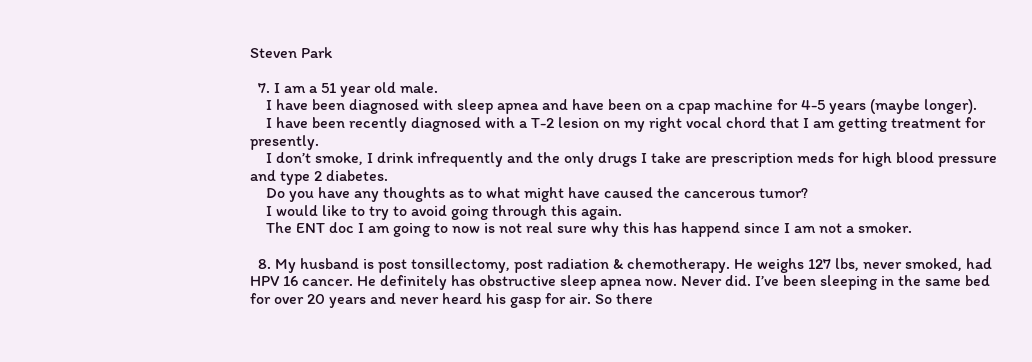Steven Park

  7. I am a 51 year old male.
    I have been diagnosed with sleep apnea and have been on a cpap machine for 4-5 years (maybe longer).
    I have been recently diagnosed with a T-2 lesion on my right vocal chord that I am getting treatment for presently.
    I don’t smoke, I drink infrequently and the only drugs I take are prescription meds for high blood pressure and type 2 diabetes.
    Do you have any thoughts as to what might have caused the cancerous tumor?
    I would like to try to avoid going through this again.
    The ENT doc I am going to now is not real sure why this has happend since I am not a smoker.

  8. My husband is post tonsillectomy, post radiation & chemotherapy. He weighs 127 lbs, never smoked, had HPV 16 cancer. He definitely has obstructive sleep apnea now. Never did. I’ve been sleeping in the same bed for over 20 years and never heard his gasp for air. So there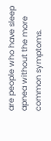are people who have sleep apnea without the more common symptoms.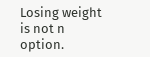Losing weight is not n option.